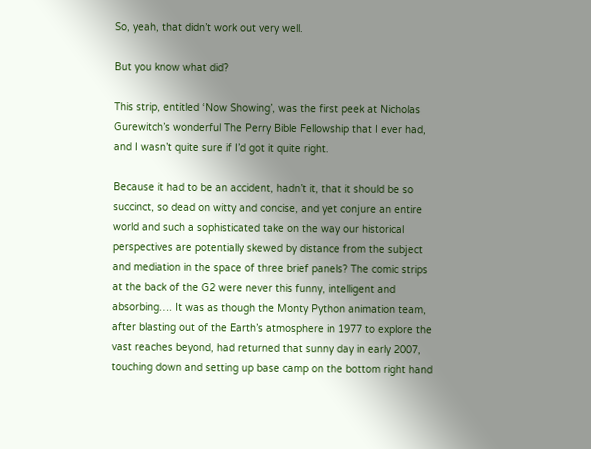So, yeah, that didn’t work out very well.

But you know what did?

This strip, entitled ‘Now Showing’, was the first peek at Nicholas Gurewitch’s wonderful The Perry Bible Fellowship that I ever had, and I wasn’t quite sure if I’d got it quite right.

Because it had to be an accident, hadn’t it, that it should be so succinct, so dead on witty and concise, and yet conjure an entire world and such a sophisticated take on the way our historical perspectives are potentially skewed by distance from the subject and mediation in the space of three brief panels? The comic strips at the back of the G2 were never this funny, intelligent and absorbing…. It was as though the Monty Python animation team, after blasting out of the Earth’s atmosphere in 1977 to explore the vast reaches beyond, had returned that sunny day in early 2007, touching down and setting up base camp on the bottom right hand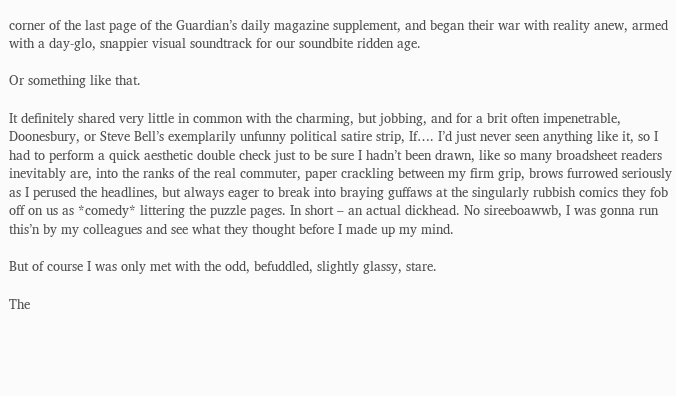corner of the last page of the Guardian’s daily magazine supplement, and began their war with reality anew, armed with a day-glo, snappier visual soundtrack for our soundbite ridden age.

Or something like that.

It definitely shared very little in common with the charming, but jobbing, and for a brit often impenetrable, Doonesbury, or Steve Bell’s exemplarily unfunny political satire strip, If…. I’d just never seen anything like it, so I had to perform a quick aesthetic double check just to be sure I hadn’t been drawn, like so many broadsheet readers inevitably are, into the ranks of the real commuter, paper crackling between my firm grip, brows furrowed seriously as I perused the headlines, but always eager to break into braying guffaws at the singularly rubbish comics they fob off on us as *comedy* littering the puzzle pages. In short – an actual dickhead. No sireeboawwb, I was gonna run this’n by my colleagues and see what they thought before I made up my mind.

But of course I was only met with the odd, befuddled, slightly glassy, stare.

The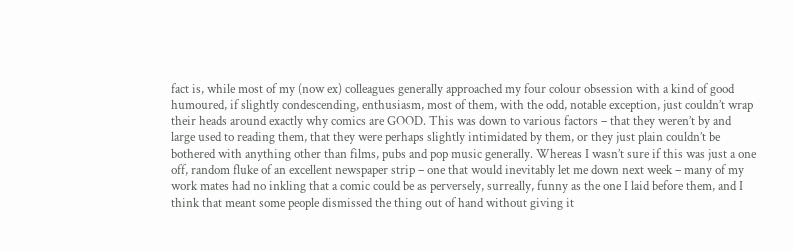fact is, while most of my (now ex) colleagues generally approached my four colour obsession with a kind of good humoured, if slightly condescending, enthusiasm, most of them, with the odd, notable exception, just couldn’t wrap their heads around exactly why comics are GOOD. This was down to various factors – that they weren’t by and large used to reading them, that they were perhaps slightly intimidated by them, or they just plain couldn’t be bothered with anything other than films, pubs and pop music generally. Whereas I wasn’t sure if this was just a one off, random fluke of an excellent newspaper strip – one that would inevitably let me down next week – many of my work mates had no inkling that a comic could be as perversely, surreally, funny as the one I laid before them, and I think that meant some people dismissed the thing out of hand without giving it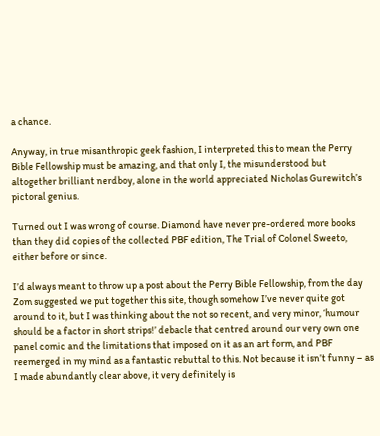a chance.

Anyway, in true misanthropic geek fashion, I interpreted this to mean the Perry Bible Fellowship must be amazing, and that only I, the misunderstood but altogether brilliant nerdboy, alone in the world appreciated Nicholas Gurewitch’s pictoral genius.

Turned out I was wrong of course. Diamond have never pre-ordered more books than they did copies of the collected PBF edition, The Trial of Colonel Sweeto, either before or since.

I’d always meant to throw up a post about the Perry Bible Fellowship, from the day Zom suggested we put together this site, though somehow I’ve never quite got around to it, but I was thinking about the not so recent, and very minor, ‘humour should be a factor in short strips!’ debacle that centred around our very own one panel comic and the limitations that imposed on it as an art form, and PBF reemerged in my mind as a fantastic rebuttal to this. Not because it isn’t funny – as I made abundantly clear above, it very definitely is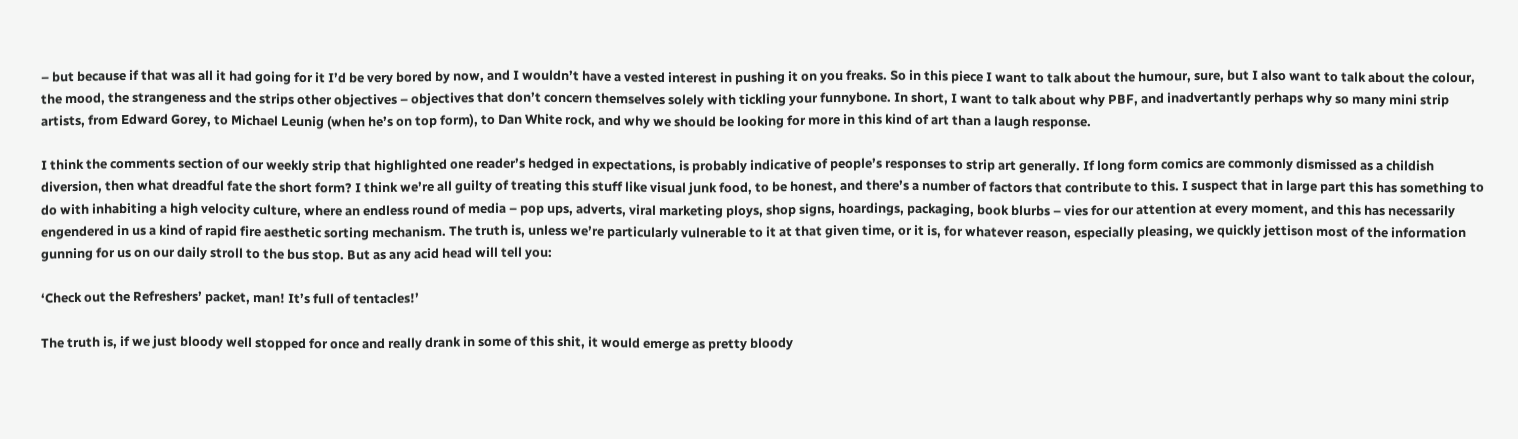– but because if that was all it had going for it I’d be very bored by now, and I wouldn’t have a vested interest in pushing it on you freaks. So in this piece I want to talk about the humour, sure, but I also want to talk about the colour, the mood, the strangeness and the strips other objectives – objectives that don’t concern themselves solely with tickling your funnybone. In short, I want to talk about why PBF, and inadvertantly perhaps why so many mini strip artists, from Edward Gorey, to Michael Leunig (when he’s on top form), to Dan White rock, and why we should be looking for more in this kind of art than a laugh response.

I think the comments section of our weekly strip that highlighted one reader’s hedged in expectations, is probably indicative of people’s responses to strip art generally. If long form comics are commonly dismissed as a childish diversion, then what dreadful fate the short form? I think we’re all guilty of treating this stuff like visual junk food, to be honest, and there’s a number of factors that contribute to this. I suspect that in large part this has something to do with inhabiting a high velocity culture, where an endless round of media – pop ups, adverts, viral marketing ploys, shop signs, hoardings, packaging, book blurbs – vies for our attention at every moment, and this has necessarily engendered in us a kind of rapid fire aesthetic sorting mechanism. The truth is, unless we’re particularly vulnerable to it at that given time, or it is, for whatever reason, especially pleasing, we quickly jettison most of the information gunning for us on our daily stroll to the bus stop. But as any acid head will tell you:

‘Check out the Refreshers’ packet, man! It’s full of tentacles!’

The truth is, if we just bloody well stopped for once and really drank in some of this shit, it would emerge as pretty bloody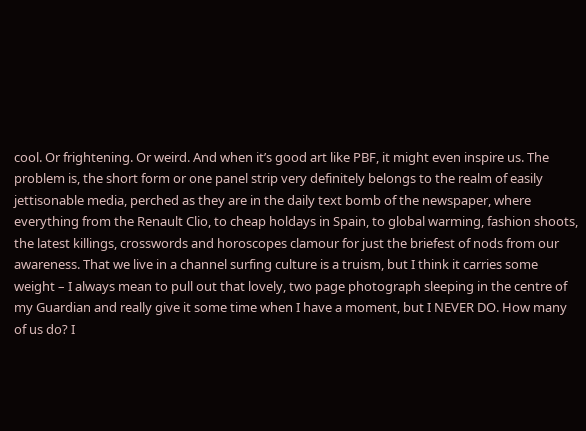cool. Or frightening. Or weird. And when it’s good art like PBF, it might even inspire us. The problem is, the short form or one panel strip very definitely belongs to the realm of easily jettisonable media, perched as they are in the daily text bomb of the newspaper, where everything from the Renault Clio, to cheap holdays in Spain, to global warming, fashion shoots, the latest killings, crosswords and horoscopes clamour for just the briefest of nods from our awareness. That we live in a channel surfing culture is a truism, but I think it carries some weight – I always mean to pull out that lovely, two page photograph sleeping in the centre of my Guardian and really give it some time when I have a moment, but I NEVER DO. How many of us do? I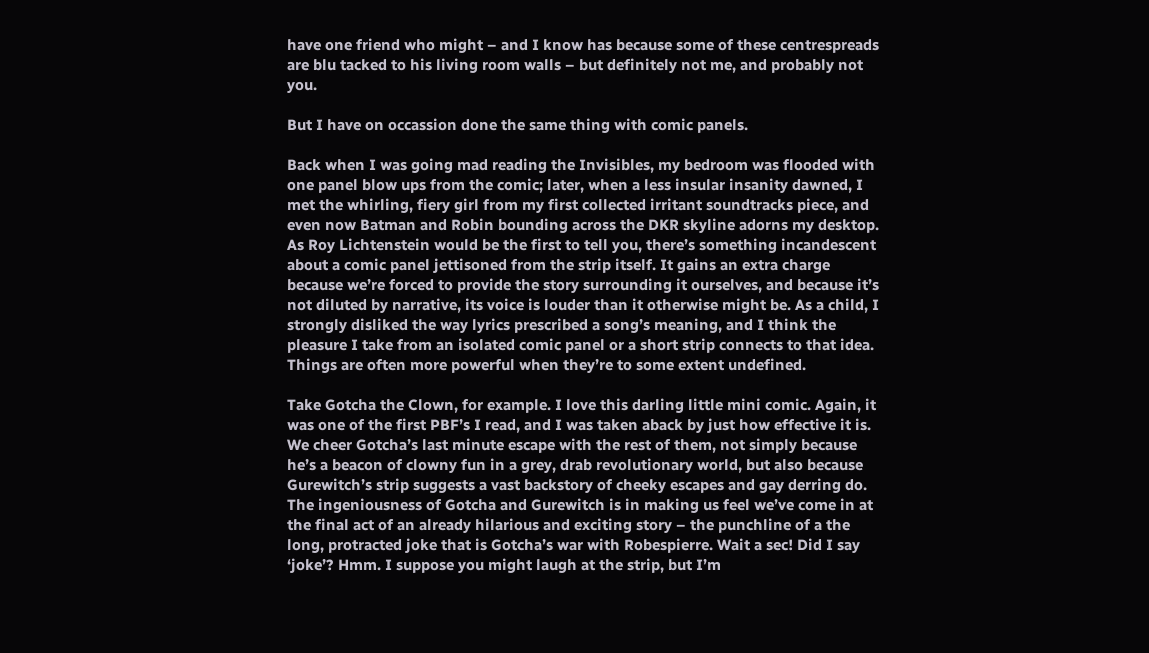have one friend who might – and I know has because some of these centrespreads are blu tacked to his living room walls – but definitely not me, and probably not you.

But I have on occassion done the same thing with comic panels.

Back when I was going mad reading the Invisibles, my bedroom was flooded with one panel blow ups from the comic; later, when a less insular insanity dawned, I met the whirling, fiery girl from my first collected irritant soundtracks piece, and even now Batman and Robin bounding across the DKR skyline adorns my desktop. As Roy Lichtenstein would be the first to tell you, there’s something incandescent about a comic panel jettisoned from the strip itself. It gains an extra charge because we’re forced to provide the story surrounding it ourselves, and because it’s not diluted by narrative, its voice is louder than it otherwise might be. As a child, I strongly disliked the way lyrics prescribed a song’s meaning, and I think the pleasure I take from an isolated comic panel or a short strip connects to that idea. Things are often more powerful when they’re to some extent undefined.

Take Gotcha the Clown, for example. I love this darling little mini comic. Again, it was one of the first PBF’s I read, and I was taken aback by just how effective it is. We cheer Gotcha’s last minute escape with the rest of them, not simply because he’s a beacon of clowny fun in a grey, drab revolutionary world, but also because Gurewitch’s strip suggests a vast backstory of cheeky escapes and gay derring do. The ingeniousness of Gotcha and Gurewitch is in making us feel we’ve come in at the final act of an already hilarious and exciting story – the punchline of a the long, protracted joke that is Gotcha’s war with Robespierre. Wait a sec! Did I say ‘joke’? Hmm. I suppose you might laugh at the strip, but I’m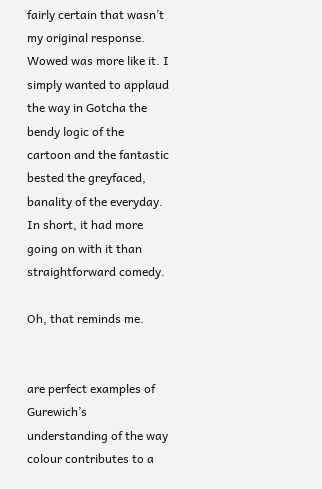fairly certain that wasn’t my original response. Wowed was more like it. I simply wanted to applaud the way in Gotcha the bendy logic of the cartoon and the fantastic bested the greyfaced, banality of the everyday. In short, it had more going on with it than straightforward comedy.

Oh, that reminds me.


are perfect examples of Gurewich’s understanding of the way colour contributes to a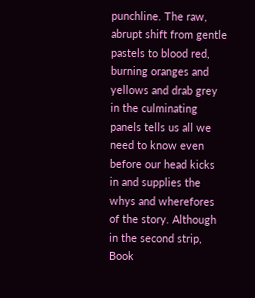punchline. The raw, abrupt shift from gentle pastels to blood red, burning oranges and yellows and drab grey in the culminating panels tells us all we need to know even before our head kicks in and supplies the whys and wherefores of the story. Although in the second strip, Book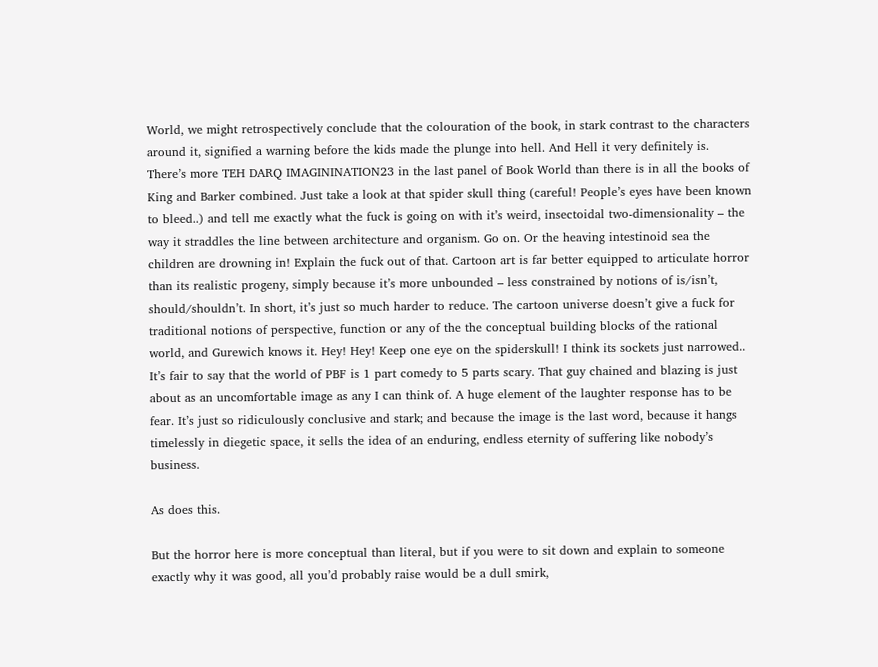World, we might retrospectively conclude that the colouration of the book, in stark contrast to the characters around it, signified a warning before the kids made the plunge into hell. And Hell it very definitely is. There’s more TEH DARQ IMAGININATION23 in the last panel of Book World than there is in all the books of King and Barker combined. Just take a look at that spider skull thing (careful! People’s eyes have been known to bleed..) and tell me exactly what the fuck is going on with it’s weird, insectoidal two-dimensionality – the way it straddles the line between architecture and organism. Go on. Or the heaving intestinoid sea the children are drowning in! Explain the fuck out of that. Cartoon art is far better equipped to articulate horror than its realistic progeny, simply because it’s more unbounded – less constrained by notions of is/isn’t, should/shouldn’t. In short, it’s just so much harder to reduce. The cartoon universe doesn’t give a fuck for traditional notions of perspective, function or any of the the conceptual building blocks of the rational world, and Gurewich knows it. Hey! Hey! Keep one eye on the spiderskull! I think its sockets just narrowed.. It’s fair to say that the world of PBF is 1 part comedy to 5 parts scary. That guy chained and blazing is just about as an uncomfortable image as any I can think of. A huge element of the laughter response has to be fear. It’s just so ridiculously conclusive and stark; and because the image is the last word, because it hangs timelessly in diegetic space, it sells the idea of an enduring, endless eternity of suffering like nobody’s business.

As does this.

But the horror here is more conceptual than literal, but if you were to sit down and explain to someone exactly why it was good, all you’d probably raise would be a dull smirk,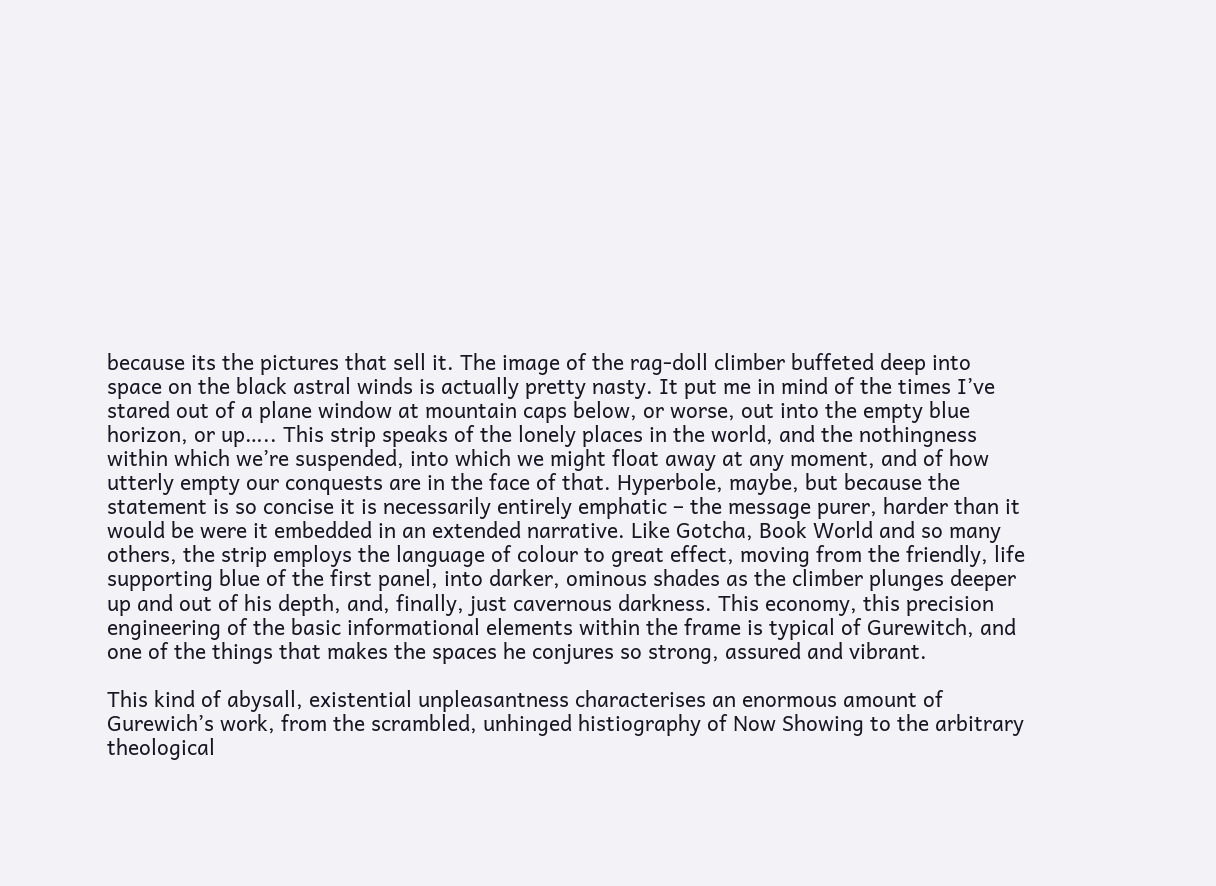because its the pictures that sell it. The image of the rag-doll climber buffeted deep into space on the black astral winds is actually pretty nasty. It put me in mind of the times I’ve stared out of a plane window at mountain caps below, or worse, out into the empty blue horizon, or up….. This strip speaks of the lonely places in the world, and the nothingness within which we’re suspended, into which we might float away at any moment, and of how utterly empty our conquests are in the face of that. Hyperbole, maybe, but because the statement is so concise it is necessarily entirely emphatic – the message purer, harder than it would be were it embedded in an extended narrative. Like Gotcha, Book World and so many others, the strip employs the language of colour to great effect, moving from the friendly, life supporting blue of the first panel, into darker, ominous shades as the climber plunges deeper up and out of his depth, and, finally, just cavernous darkness. This economy, this precision engineering of the basic informational elements within the frame is typical of Gurewitch, and one of the things that makes the spaces he conjures so strong, assured and vibrant.

This kind of abysall, existential unpleasantness characterises an enormous amount of Gurewich’s work, from the scrambled, unhinged histiography of Now Showing to the arbitrary theological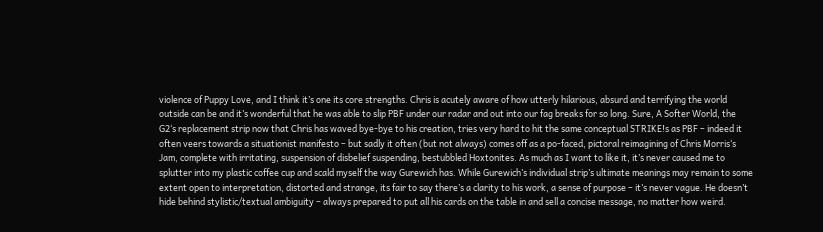violence of Puppy Love, and I think it’s one its core strengths. Chris is acutely aware of how utterly hilarious, absurd and terrifying the world outside can be and it’s wonderful that he was able to slip PBF under our radar and out into our fag breaks for so long. Sure, A Softer World, the G2‘s replacement strip now that Chris has waved bye-bye to his creation, tries very hard to hit the same conceptual STRIKE!s as PBF – indeed it often veers towards a situationist manifesto – but sadly it often (but not always) comes off as a po-faced, pictoral reimagining of Chris Morris‘s Jam, complete with irritating, suspension of disbelief suspending, bestubbled Hoxtonites. As much as I want to like it, it’s never caused me to splutter into my plastic coffee cup and scald myself the way Gurewich has. While Gurewich’s individual strip’s ultimate meanings may remain to some extent open to interpretation, distorted and strange, its fair to say there’s a clarity to his work, a sense of purpose – it’s never vague. He doesn’t hide behind stylistic/textual ambiguity – always prepared to put all his cards on the table in and sell a concise message, no matter how weird.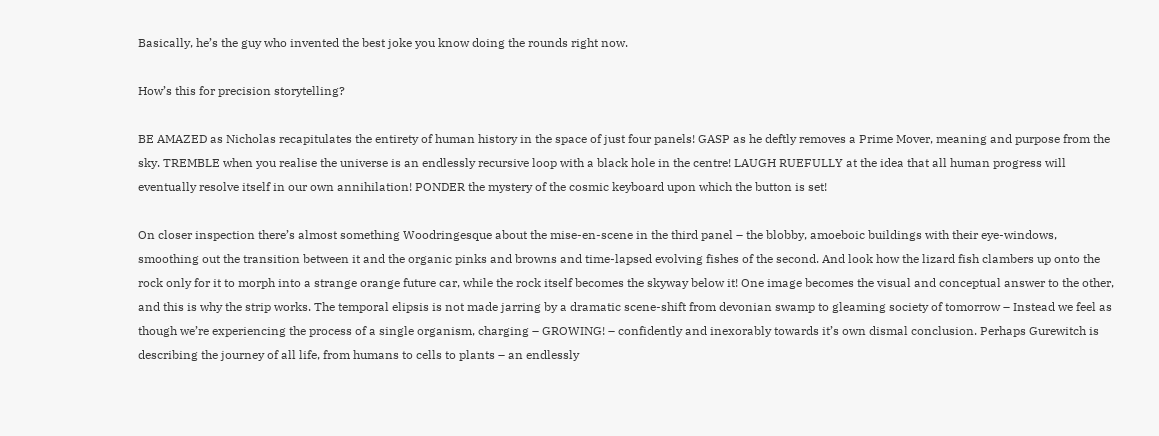Basically, he’s the guy who invented the best joke you know doing the rounds right now.

How’s this for precision storytelling?

BE AMAZED as Nicholas recapitulates the entirety of human history in the space of just four panels! GASP as he deftly removes a Prime Mover, meaning and purpose from the sky. TREMBLE when you realise the universe is an endlessly recursive loop with a black hole in the centre! LAUGH RUEFULLY at the idea that all human progress will eventually resolve itself in our own annihilation! PONDER the mystery of the cosmic keyboard upon which the button is set!

On closer inspection there’s almost something Woodringesque about the mise-en-scene in the third panel – the blobby, amoeboic buildings with their eye-windows, smoothing out the transition between it and the organic pinks and browns and time-lapsed evolving fishes of the second. And look how the lizard fish clambers up onto the rock only for it to morph into a strange orange future car, while the rock itself becomes the skyway below it! One image becomes the visual and conceptual answer to the other, and this is why the strip works. The temporal elipsis is not made jarring by a dramatic scene-shift from devonian swamp to gleaming society of tomorrow – Instead we feel as though we’re experiencing the process of a single organism, charging – GROWING! – confidently and inexorably towards it’s own dismal conclusion. Perhaps Gurewitch is describing the journey of all life, from humans to cells to plants – an endlessly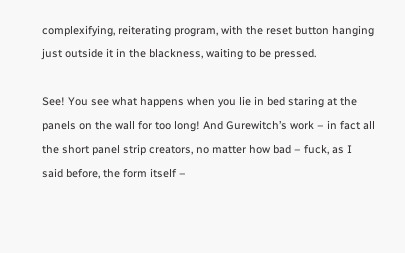complexifying, reiterating program, with the reset button hanging just outside it in the blackness, waiting to be pressed.

See! You see what happens when you lie in bed staring at the panels on the wall for too long! And Gurewitch’s work – in fact all the short panel strip creators, no matter how bad – fuck, as I said before, the form itself –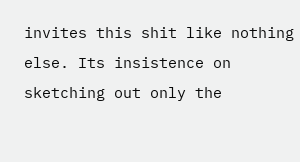invites this shit like nothing else. Its insistence on sketching out only the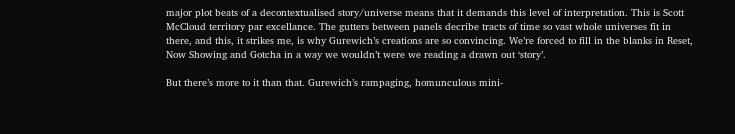major plot beats of a decontextualised story/universe means that it demands this level of interpretation. This is Scott McCloud territory par excellance. The gutters between panels decribe tracts of time so vast whole universes fit in there, and this, it strikes me, is why Gurewich’s creations are so convincing. We’re forced to fill in the blanks in Reset, Now Showing and Gotcha in a way we wouldn’t were we reading a drawn out ‘story’.

But there’s more to it than that. Gurewich’s rampaging, homunculous mini-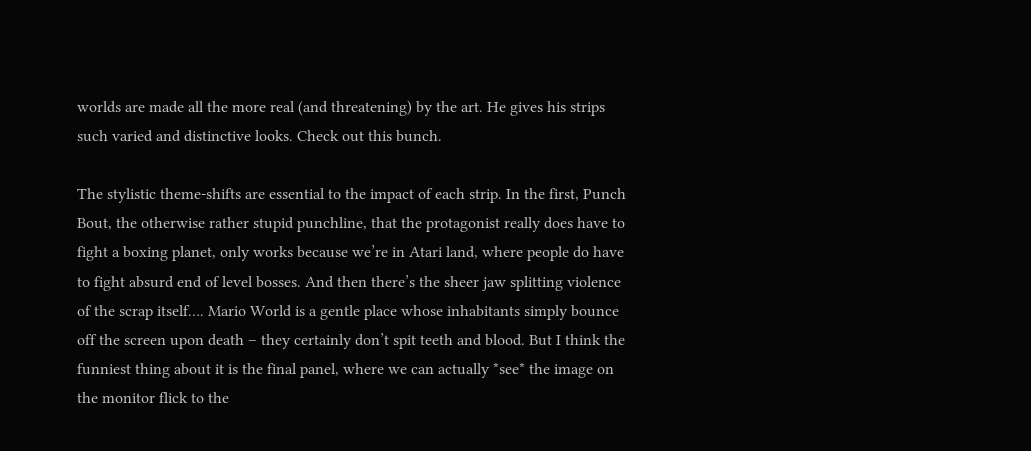worlds are made all the more real (and threatening) by the art. He gives his strips such varied and distinctive looks. Check out this bunch.

The stylistic theme-shifts are essential to the impact of each strip. In the first, Punch Bout, the otherwise rather stupid punchline, that the protagonist really does have to fight a boxing planet, only works because we’re in Atari land, where people do have to fight absurd end of level bosses. And then there’s the sheer jaw splitting violence of the scrap itself…. Mario World is a gentle place whose inhabitants simply bounce off the screen upon death – they certainly don’t spit teeth and blood. But I think the funniest thing about it is the final panel, where we can actually *see* the image on the monitor flick to the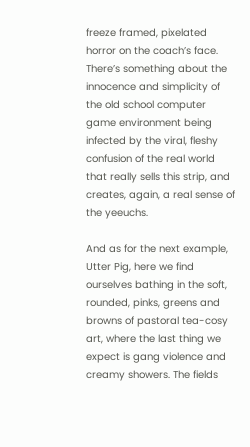freeze framed, pixelated horror on the coach’s face. There’s something about the innocence and simplicity of the old school computer game environment being infected by the viral, fleshy confusion of the real world that really sells this strip, and creates, again, a real sense of the yeeuchs.

And as for the next example, Utter Pig, here we find ourselves bathing in the soft, rounded, pinks, greens and browns of pastoral tea-cosy art, where the last thing we expect is gang violence and creamy showers. The fields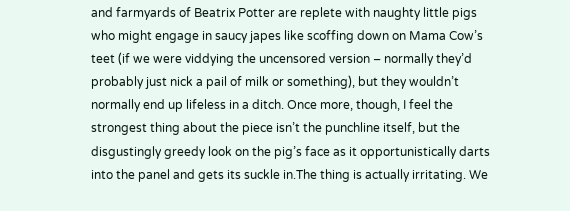and farmyards of Beatrix Potter are replete with naughty little pigs who might engage in saucy japes like scoffing down on Mama Cow’s teet (if we were viddying the uncensored version – normally they’d probably just nick a pail of milk or something), but they wouldn’t normally end up lifeless in a ditch. Once more, though, I feel the strongest thing about the piece isn’t the punchline itself, but the disgustingly greedy look on the pig’s face as it opportunistically darts into the panel and gets its suckle in.The thing is actually irritating. We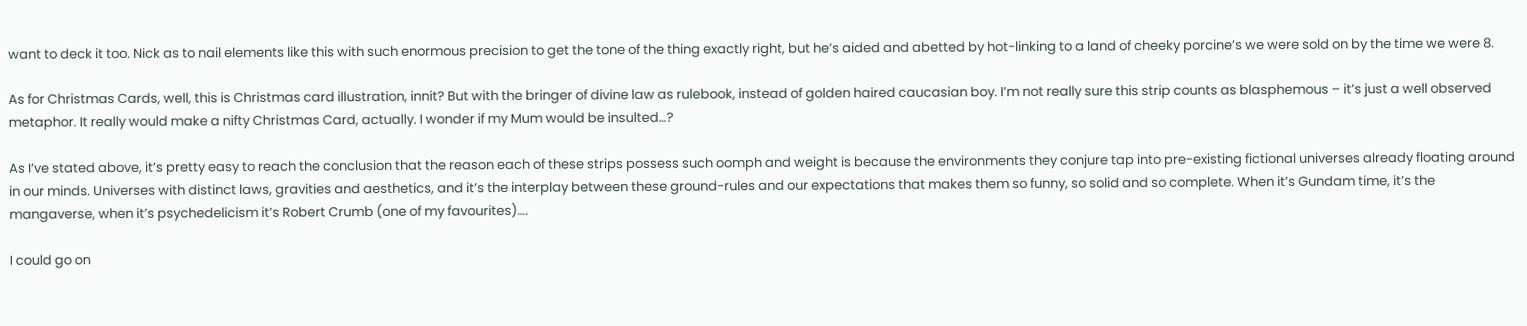want to deck it too. Nick as to nail elements like this with such enormous precision to get the tone of the thing exactly right, but he’s aided and abetted by hot-linking to a land of cheeky porcine’s we were sold on by the time we were 8.

As for Christmas Cards, well, this is Christmas card illustration, innit? But with the bringer of divine law as rulebook, instead of golden haired caucasian boy. I’m not really sure this strip counts as blasphemous – it’s just a well observed metaphor. It really would make a nifty Christmas Card, actually. I wonder if my Mum would be insulted…?

As I’ve stated above, it’s pretty easy to reach the conclusion that the reason each of these strips possess such oomph and weight is because the environments they conjure tap into pre-existing fictional universes already floating around in our minds. Universes with distinct laws, gravities and aesthetics, and it’s the interplay between these ground-rules and our expectations that makes them so funny, so solid and so complete. When it’s Gundam time, it’s the mangaverse, when it’s psychedelicism it’s Robert Crumb (one of my favourites)….

I could go on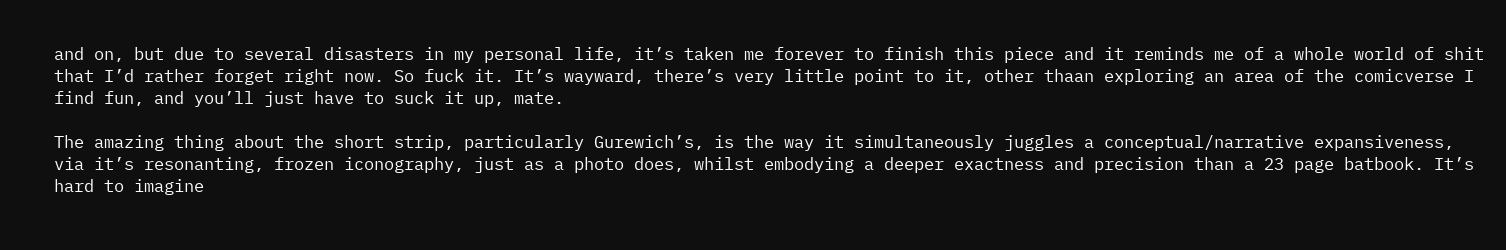and on, but due to several disasters in my personal life, it’s taken me forever to finish this piece and it reminds me of a whole world of shit that I’d rather forget right now. So fuck it. It’s wayward, there’s very little point to it, other thaan exploring an area of the comicverse I find fun, and you’ll just have to suck it up, mate.

The amazing thing about the short strip, particularly Gurewich’s, is the way it simultaneously juggles a conceptual/narrative expansiveness, via it’s resonanting, frozen iconography, just as a photo does, whilst embodying a deeper exactness and precision than a 23 page batbook. It’s hard to imagine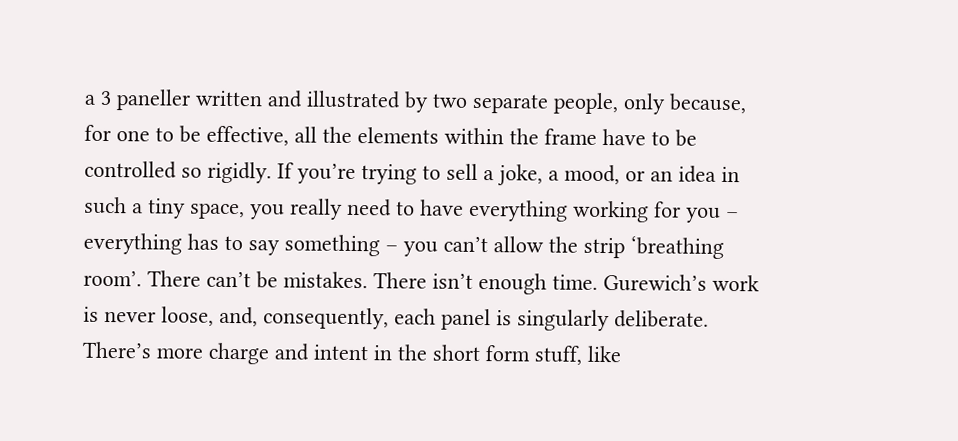a 3 paneller written and illustrated by two separate people, only because, for one to be effective, all the elements within the frame have to be controlled so rigidly. If you’re trying to sell a joke, a mood, or an idea in such a tiny space, you really need to have everything working for you – everything has to say something – you can’t allow the strip ‘breathing room’. There can’t be mistakes. There isn’t enough time. Gurewich’s work is never loose, and, consequently, each panel is singularly deliberate. There’s more charge and intent in the short form stuff, like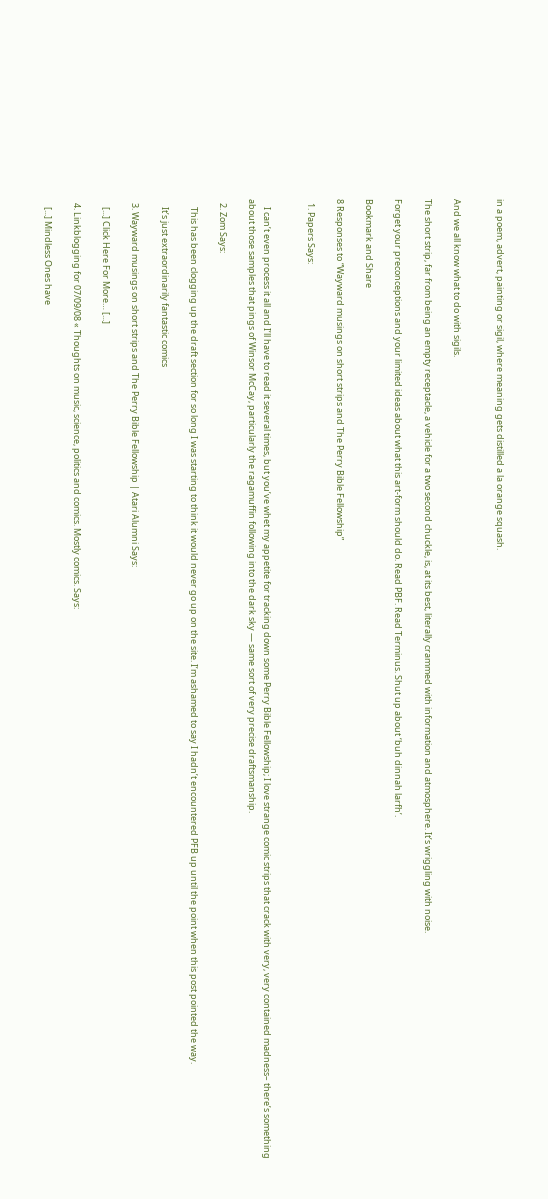in a poem, advert, painting or sigil, where meaning gets distilled a la orange squash.


And we all know what to do with sigils.

The short strip, far from being an empty receptacle, a vehicle for a two second chuckle, is, at its best, literally crammed with information and atmosphere. It’s wriggling with noise.

Forget your preconceptions and your limited ideas about what this art-form should do. Read PBF. Read Terminus. Shut up about ‘buh dinnah larfh’.

Bookmark and Share

8 Responses to “Wayward musings on short strips and The Perry Bible Fellowship”

  1. Papers Says:


    I can’t even process it all and I’ll have to read it several times, but you’ve whet my appetite for tracking down some Perry Bible Fellowship; I love strange comic strips that crack with very, very contained madness– there’s something about those samples that pings of Winsor McCay, particularly the ragamuffin following into the dark sky — same sort of very precise draftsmanship.

  2. Zom Says:

    This has been clogging up the draft section for so long I was starting to think it would never go up on the site. I’m ashamed to say I hadn’t encountered PFB up until the point when this post pointed the way.

    It’s just extraordinarily fantastic comics

  3. Wayward musings on short strips and The Perry Bible Fellowship | Atari Alumni Says:

    [...] Click Here For More… [...]

  4. Linkblogging for 07/09/08 « Thoughts on music, science, politics and comics. Mostly comics. Says:

    [...] Mindless Ones have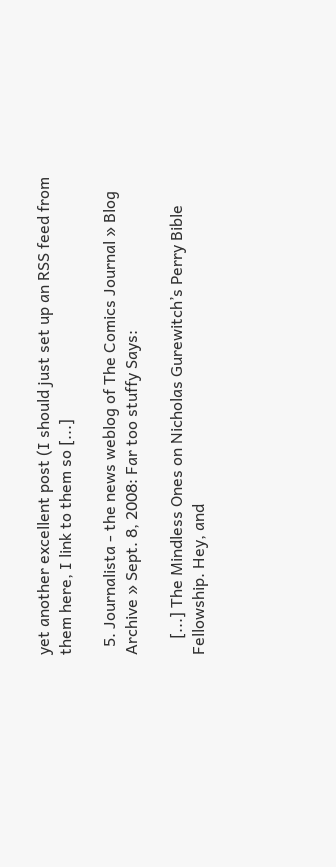yet another excellent post (I should just set up an RSS feed from them here, I link to them so [...]

  5. Journalista - the news weblog of The Comics Journal » Blog Archive » Sept. 8, 2008: Far too stuffy Says:

    [...] The Mindless Ones on Nicholas Gurewitch’s Perry Bible Fellowship. Hey, and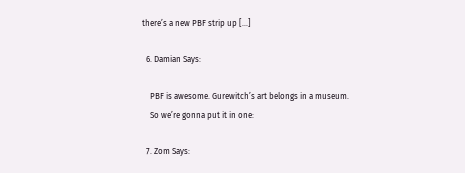there’s a new PBF strip up [...]

  6. Damian Says:

    PBF is awesome. Gurewitch’s art belongs in a museum.
    So we’re gonna put it in one:

  7. Zom Says: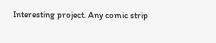Interesting project. Any comic strip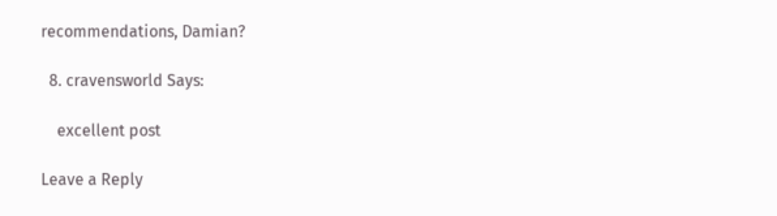recommendations, Damian?

  8. cravensworld Says:

    excellent post

Leave a Reply